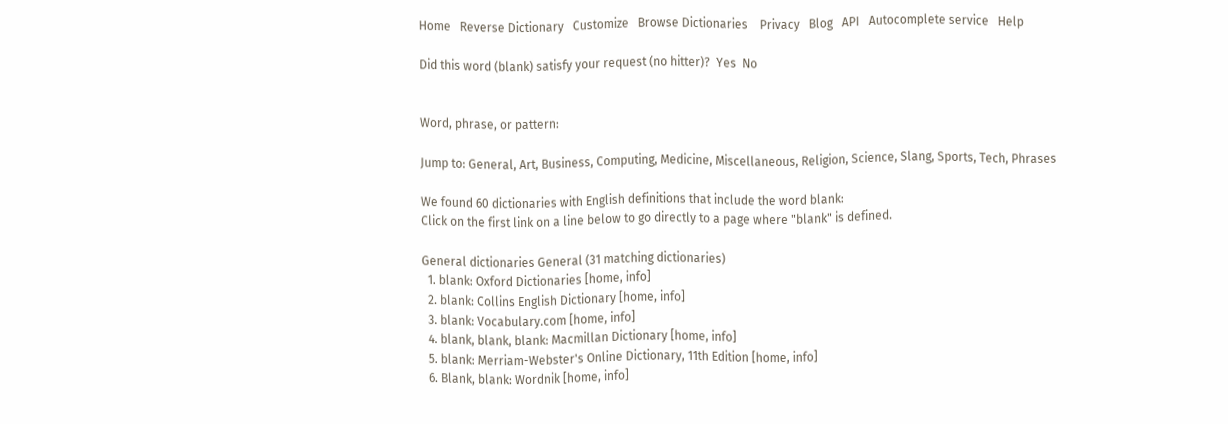Home   Reverse Dictionary   Customize   Browse Dictionaries    Privacy   Blog   API   Autocomplete service   Help

Did this word (blank) satisfy your request (no hitter)?  Yes  No


Word, phrase, or pattern:

Jump to: General, Art, Business, Computing, Medicine, Miscellaneous, Religion, Science, Slang, Sports, Tech, Phrases

We found 60 dictionaries with English definitions that include the word blank:
Click on the first link on a line below to go directly to a page where "blank" is defined.

General dictionaries General (31 matching dictionaries)
  1. blank: Oxford Dictionaries [home, info]
  2. blank: Collins English Dictionary [home, info]
  3. blank: Vocabulary.com [home, info]
  4. blank, blank, blank: Macmillan Dictionary [home, info]
  5. blank: Merriam-Webster's Online Dictionary, 11th Edition [home, info]
  6. Blank, blank: Wordnik [home, info]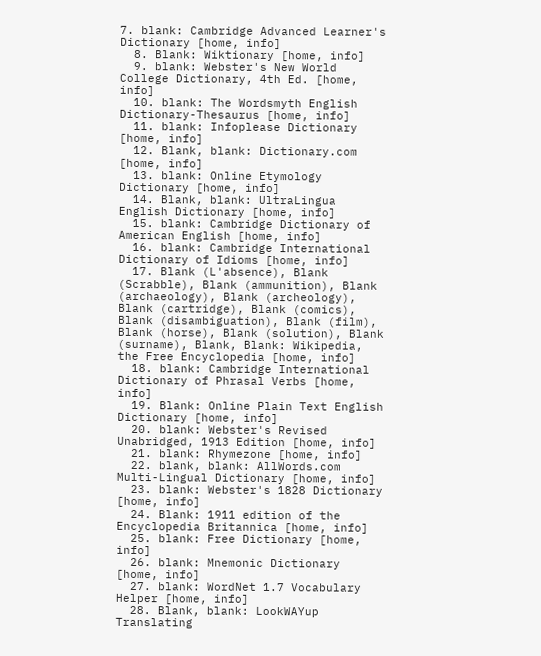7. blank: Cambridge Advanced Learner's Dictionary [home, info]
  8. Blank: Wiktionary [home, info]
  9. blank: Webster's New World College Dictionary, 4th Ed. [home, info]
  10. blank: The Wordsmyth English Dictionary-Thesaurus [home, info]
  11. blank: Infoplease Dictionary [home, info]
  12. Blank, blank: Dictionary.com [home, info]
  13. blank: Online Etymology Dictionary [home, info]
  14. Blank, blank: UltraLingua English Dictionary [home, info]
  15. blank: Cambridge Dictionary of American English [home, info]
  16. blank: Cambridge International Dictionary of Idioms [home, info]
  17. Blank (L'absence), Blank (Scrabble), Blank (ammunition), Blank (archaeology), Blank (archeology), Blank (cartridge), Blank (comics), Blank (disambiguation), Blank (film), Blank (horse), Blank (solution), Blank (surname), Blank, Blank: Wikipedia, the Free Encyclopedia [home, info]
  18. blank: Cambridge International Dictionary of Phrasal Verbs [home, info]
  19. Blank: Online Plain Text English Dictionary [home, info]
  20. blank: Webster's Revised Unabridged, 1913 Edition [home, info]
  21. blank: Rhymezone [home, info]
  22. blank, blank: AllWords.com Multi-Lingual Dictionary [home, info]
  23. blank: Webster's 1828 Dictionary [home, info]
  24. Blank: 1911 edition of the Encyclopedia Britannica [home, info]
  25. blank: Free Dictionary [home, info]
  26. blank: Mnemonic Dictionary [home, info]
  27. blank: WordNet 1.7 Vocabulary Helper [home, info]
  28. Blank, blank: LookWAYup Translating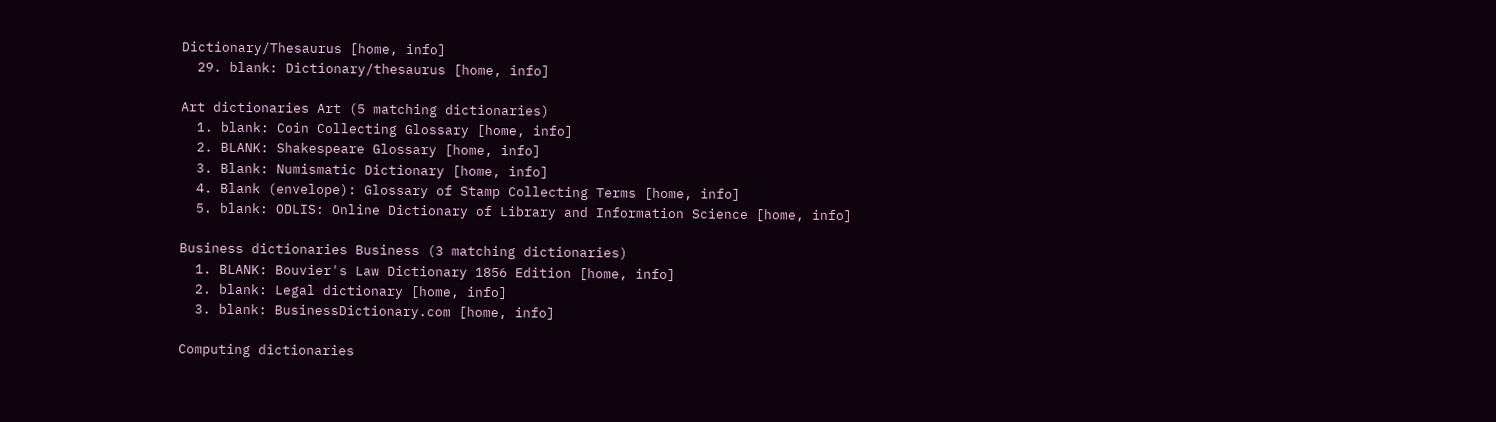Dictionary/Thesaurus [home, info]
  29. blank: Dictionary/thesaurus [home, info]

Art dictionaries Art (5 matching dictionaries)
  1. blank: Coin Collecting Glossary [home, info]
  2. BLANK: Shakespeare Glossary [home, info]
  3. Blank: Numismatic Dictionary [home, info]
  4. Blank (envelope): Glossary of Stamp Collecting Terms [home, info]
  5. blank: ODLIS: Online Dictionary of Library and Information Science [home, info]

Business dictionaries Business (3 matching dictionaries)
  1. BLANK: Bouvier's Law Dictionary 1856 Edition [home, info]
  2. blank: Legal dictionary [home, info]
  3. blank: BusinessDictionary.com [home, info]

Computing dictionaries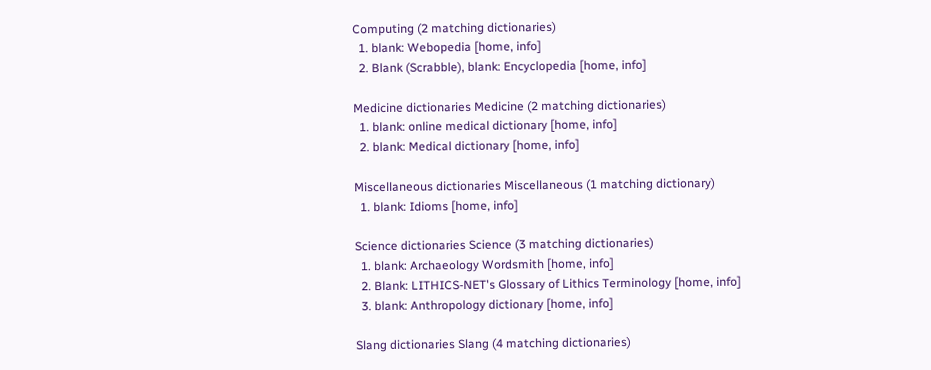Computing (2 matching dictionaries)
  1. blank: Webopedia [home, info]
  2. Blank (Scrabble), blank: Encyclopedia [home, info]

Medicine dictionaries Medicine (2 matching dictionaries)
  1. blank: online medical dictionary [home, info]
  2. blank: Medical dictionary [home, info]

Miscellaneous dictionaries Miscellaneous (1 matching dictionary)
  1. blank: Idioms [home, info]

Science dictionaries Science (3 matching dictionaries)
  1. blank: Archaeology Wordsmith [home, info]
  2. Blank: LITHICS-NET's Glossary of Lithics Terminology [home, info]
  3. blank: Anthropology dictionary [home, info]

Slang dictionaries Slang (4 matching dictionaries)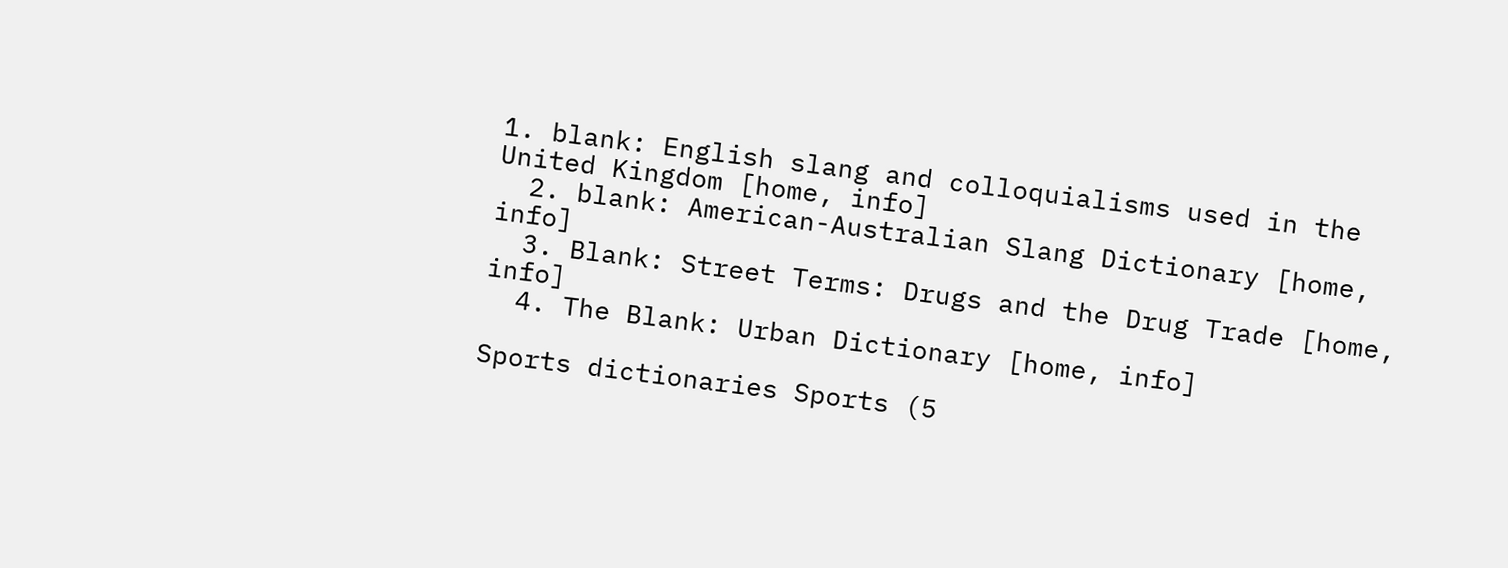1. blank: English slang and colloquialisms used in the United Kingdom [home, info]
  2. blank: American-Australian Slang Dictionary [home, info]
  3. Blank: Street Terms: Drugs and the Drug Trade [home, info]
  4. The Blank: Urban Dictionary [home, info]

Sports dictionaries Sports (5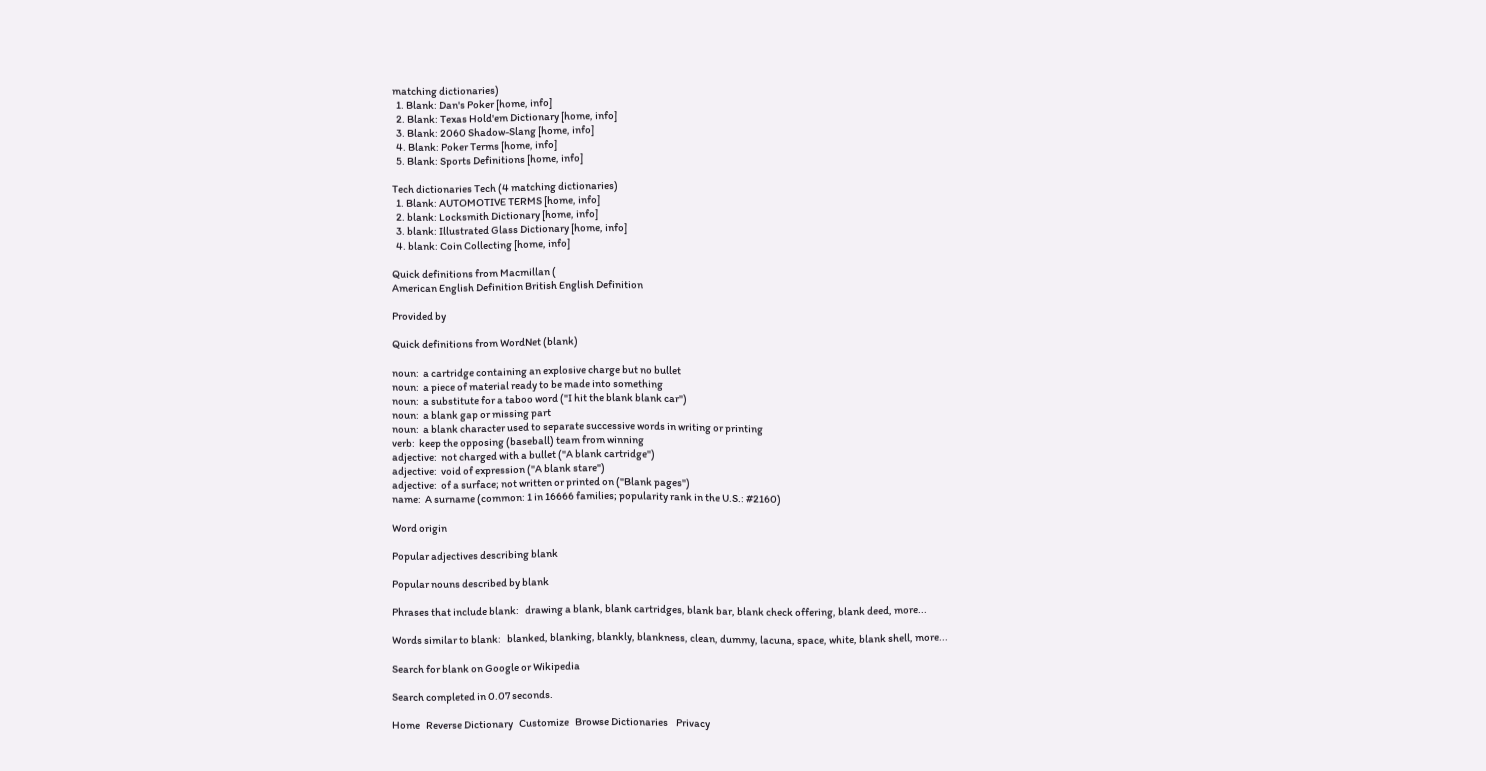matching dictionaries)
  1. Blank: Dan's Poker [home, info]
  2. Blank: Texas Hold'em Dictionary [home, info]
  3. Blank: 2060 Shadow-Slang [home, info]
  4. Blank: Poker Terms [home, info]
  5. Blank: Sports Definitions [home, info]

Tech dictionaries Tech (4 matching dictionaries)
  1. Blank: AUTOMOTIVE TERMS [home, info]
  2. blank: Locksmith Dictionary [home, info]
  3. blank: Illustrated Glass Dictionary [home, info]
  4. blank: Coin Collecting [home, info]

Quick definitions from Macmillan (
American English Definition British English Definition

Provided by

Quick definitions from WordNet (blank)

noun:  a cartridge containing an explosive charge but no bullet
noun:  a piece of material ready to be made into something
noun:  a substitute for a taboo word ("I hit the blank blank car")
noun:  a blank gap or missing part
noun:  a blank character used to separate successive words in writing or printing
verb:  keep the opposing (baseball) team from winning
adjective:  not charged with a bullet ("A blank cartridge")
adjective:  void of expression ("A blank stare")
adjective:  of a surface; not written or printed on ("Blank pages")
name:  A surname (common: 1 in 16666 families; popularity rank in the U.S.: #2160)

Word origin

Popular adjectives describing blank

Popular nouns described by blank

Phrases that include blank:   drawing a blank, blank cartridges, blank bar, blank check offering, blank deed, more...

Words similar to blank:   blanked, blanking, blankly, blankness, clean, dummy, lacuna, space, white, blank shell, more...

Search for blank on Google or Wikipedia

Search completed in 0.07 seconds.

Home   Reverse Dictionary   Customize   Browse Dictionaries    Privacy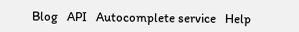Blog   API   Autocomplete service   Help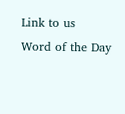Link to us   Word of the Day